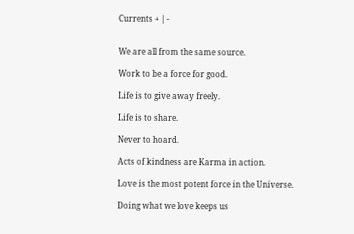Currents + | -


We are all from the same source.

Work to be a force for good.

Life is to give away freely.

Life is to share.

Never to hoard.

Acts of kindness are Karma in action.

Love is the most potent force in the Universe.

Doing what we love keeps us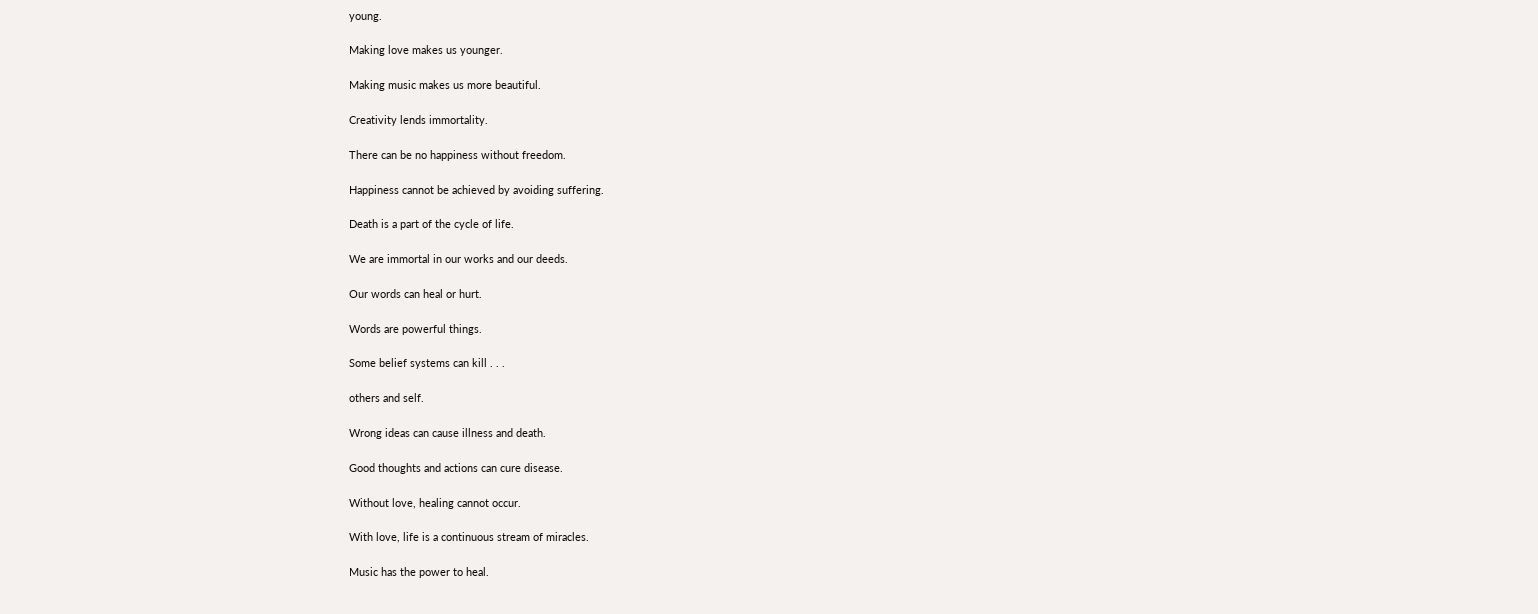young.

Making love makes us younger.

Making music makes us more beautiful.

Creativity lends immortality.

There can be no happiness without freedom.

Happiness cannot be achieved by avoiding suffering.

Death is a part of the cycle of life.

We are immortal in our works and our deeds.

Our words can heal or hurt.

Words are powerful things.

Some belief systems can kill . . .

others and self.

Wrong ideas can cause illness and death.

Good thoughts and actions can cure disease.

Without love, healing cannot occur.

With love, life is a continuous stream of miracles.

Music has the power to heal.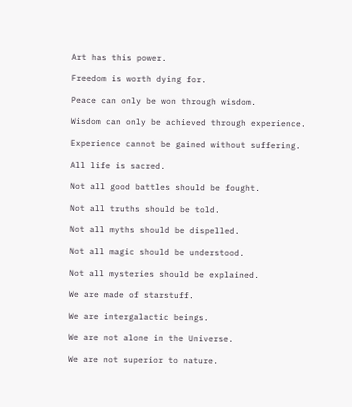Art has this power.

Freedom is worth dying for.

Peace can only be won through wisdom.

Wisdom can only be achieved through experience.

Experience cannot be gained without suffering.

All life is sacred.

Not all good battles should be fought.

Not all truths should be told.

Not all myths should be dispelled.

Not all magic should be understood.

Not all mysteries should be explained.

We are made of starstuff.

We are intergalactic beings.

We are not alone in the Universe.

We are not superior to nature.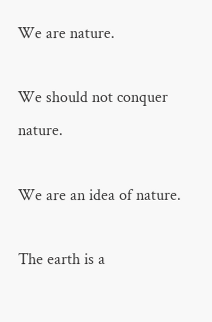We are nature.

We should not conquer nature.

We are an idea of nature.

The earth is a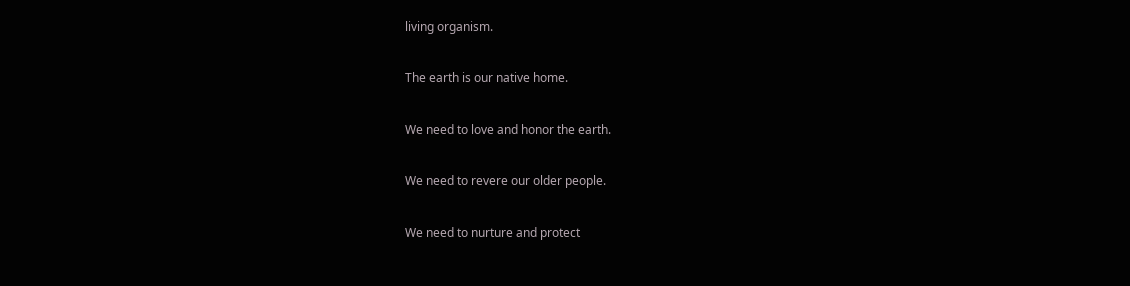living organism.

The earth is our native home.

We need to love and honor the earth.

We need to revere our older people.

We need to nurture and protect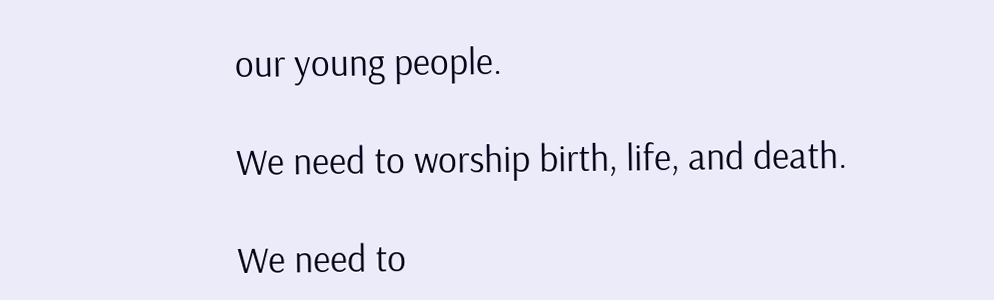our young people.

We need to worship birth, life, and death.

We need to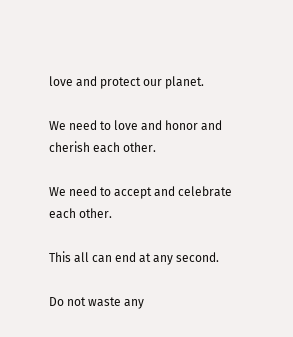love and protect our planet.

We need to love and honor and cherish each other.

We need to accept and celebrate each other.

This all can end at any second.

Do not waste any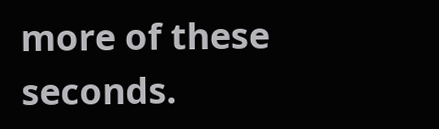more of these seconds.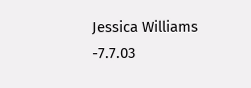Jessica Williams -7.7.03